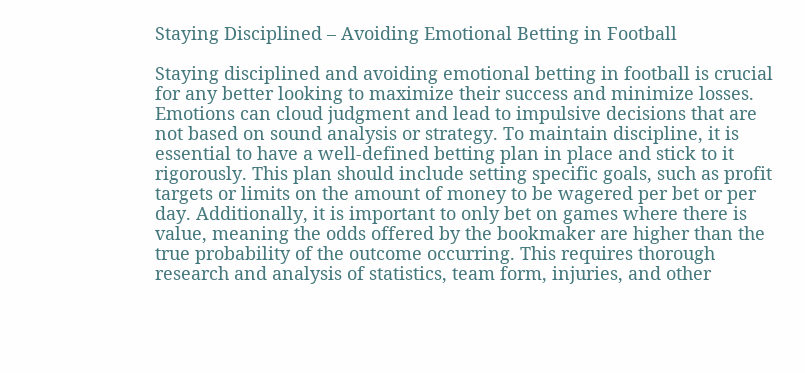Staying Disciplined – Avoiding Emotional Betting in Football

Staying disciplined and avoiding emotional betting in football is crucial for any better looking to maximize their success and minimize losses. Emotions can cloud judgment and lead to impulsive decisions that are not based on sound analysis or strategy. To maintain discipline, it is essential to have a well-defined betting plan in place and stick to it rigorously. This plan should include setting specific goals, such as profit targets or limits on the amount of money to be wagered per bet or per day. Additionally, it is important to only bet on games where there is value, meaning the odds offered by the bookmaker are higher than the true probability of the outcome occurring. This requires thorough research and analysis of statistics, team form, injuries, and other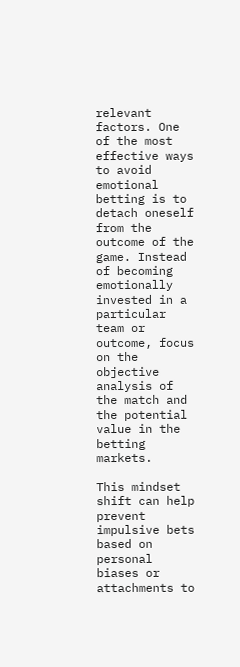relevant factors. One of the most effective ways to avoid emotional betting is to detach oneself from the outcome of the game. Instead of becoming emotionally invested in a particular team or outcome, focus on the objective analysis of the match and the potential value in the betting markets.

This mindset shift can help prevent impulsive bets based on personal biases or attachments to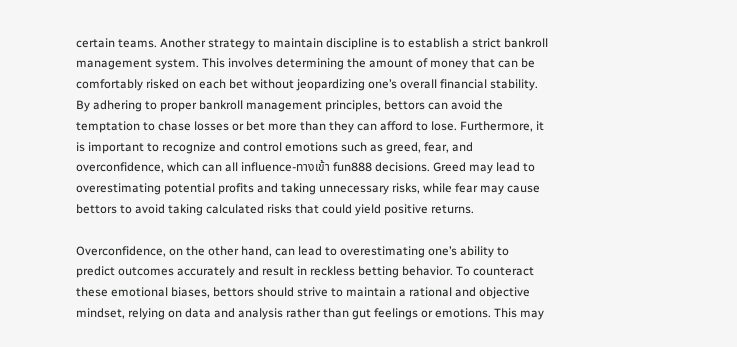certain teams. Another strategy to maintain discipline is to establish a strict bankroll management system. This involves determining the amount of money that can be comfortably risked on each bet without jeopardizing one’s overall financial stability. By adhering to proper bankroll management principles, bettors can avoid the temptation to chase losses or bet more than they can afford to lose. Furthermore, it is important to recognize and control emotions such as greed, fear, and overconfidence, which can all influence-ทางเข้า fun888 decisions. Greed may lead to overestimating potential profits and taking unnecessary risks, while fear may cause bettors to avoid taking calculated risks that could yield positive returns.

Overconfidence, on the other hand, can lead to overestimating one’s ability to predict outcomes accurately and result in reckless betting behavior. To counteract these emotional biases, bettors should strive to maintain a rational and objective mindset, relying on data and analysis rather than gut feelings or emotions. This may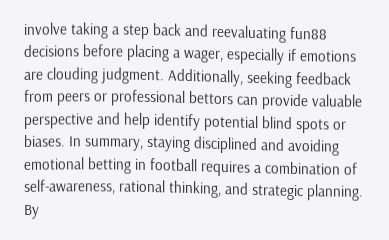involve taking a step back and reevaluating fun88 decisions before placing a wager, especially if emotions are clouding judgment. Additionally, seeking feedback from peers or professional bettors can provide valuable perspective and help identify potential blind spots or biases. In summary, staying disciplined and avoiding emotional betting in football requires a combination of self-awareness, rational thinking, and strategic planning. By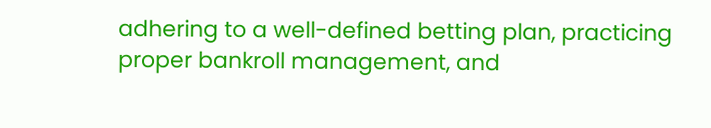adhering to a well-defined betting plan, practicing proper bankroll management, and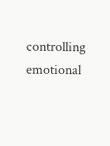controlling emotional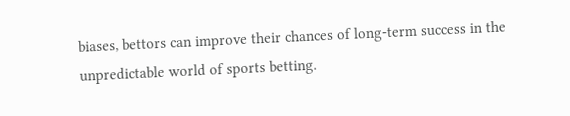biases, bettors can improve their chances of long-term success in the unpredictable world of sports betting.